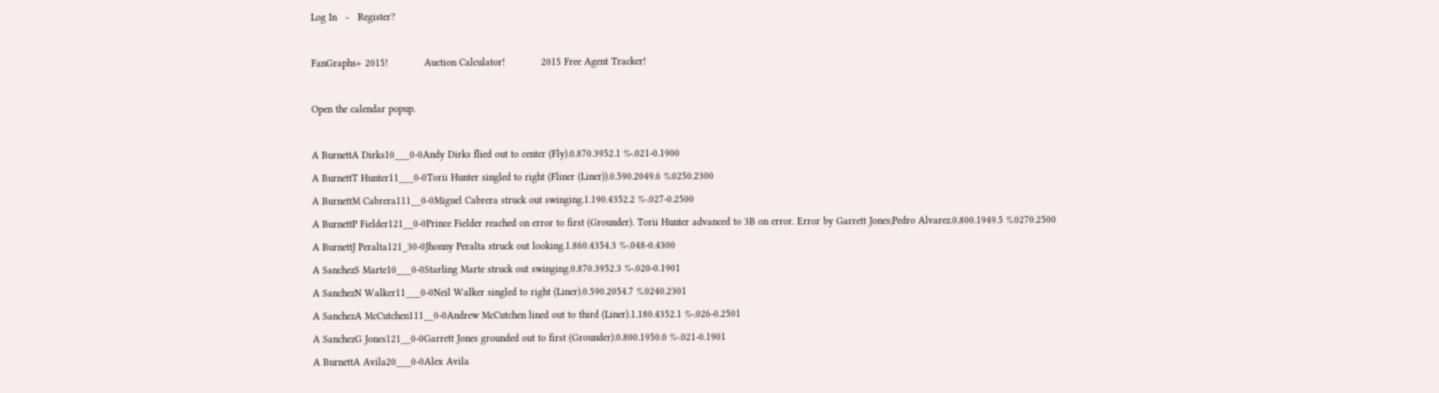Log In   -   Register?

FanGraphs+ 2015!            Auction Calculator!            2015 Free Agent Tracker!

Open the calendar popup.

A BurnettA Dirks10___0-0Andy Dirks flied out to center (Fly).0.870.3952.1 %-.021-0.1900
A BurnettT Hunter11___0-0Torii Hunter singled to right (Fliner (Liner)).0.590.2049.6 %.0250.2300
A BurnettM Cabrera111__0-0Miguel Cabrera struck out swinging.1.190.4352.2 %-.027-0.2500
A BurnettP Fielder121__0-0Prince Fielder reached on error to first (Grounder). Torii Hunter advanced to 3B on error. Error by Garrett Jones;Pedro Alvarez.0.800.1949.5 %.0270.2500
A BurnettJ Peralta121_30-0Jhonny Peralta struck out looking.1.860.4354.3 %-.048-0.4300
A SanchezS Marte10___0-0Starling Marte struck out swinging.0.870.3952.3 %-.020-0.1901
A SanchezN Walker11___0-0Neil Walker singled to right (Liner).0.590.2054.7 %.0240.2301
A SanchezA McCutchen111__0-0Andrew McCutchen lined out to third (Liner).1.180.4352.1 %-.026-0.2501
A SanchezG Jones121__0-0Garrett Jones grounded out to first (Grounder).0.800.1950.0 %-.021-0.1901
A BurnettA Avila20___0-0Alex Avila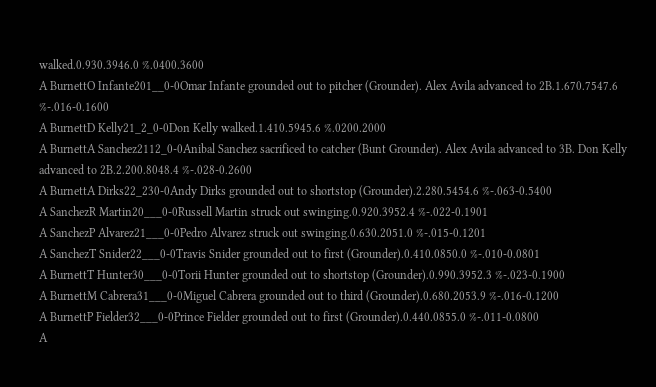walked.0.930.3946.0 %.0400.3600
A BurnettO Infante201__0-0Omar Infante grounded out to pitcher (Grounder). Alex Avila advanced to 2B.1.670.7547.6 %-.016-0.1600
A BurnettD Kelly21_2_0-0Don Kelly walked.1.410.5945.6 %.0200.2000
A BurnettA Sanchez2112_0-0Anibal Sanchez sacrificed to catcher (Bunt Grounder). Alex Avila advanced to 3B. Don Kelly advanced to 2B.2.200.8048.4 %-.028-0.2600
A BurnettA Dirks22_230-0Andy Dirks grounded out to shortstop (Grounder).2.280.5454.6 %-.063-0.5400
A SanchezR Martin20___0-0Russell Martin struck out swinging.0.920.3952.4 %-.022-0.1901
A SanchezP Alvarez21___0-0Pedro Alvarez struck out swinging.0.630.2051.0 %-.015-0.1201
A SanchezT Snider22___0-0Travis Snider grounded out to first (Grounder).0.410.0850.0 %-.010-0.0801
A BurnettT Hunter30___0-0Torii Hunter grounded out to shortstop (Grounder).0.990.3952.3 %-.023-0.1900
A BurnettM Cabrera31___0-0Miguel Cabrera grounded out to third (Grounder).0.680.2053.9 %-.016-0.1200
A BurnettP Fielder32___0-0Prince Fielder grounded out to first (Grounder).0.440.0855.0 %-.011-0.0800
A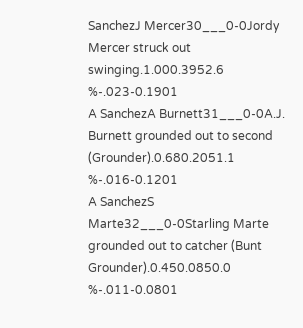SanchezJ Mercer30___0-0Jordy Mercer struck out swinging.1.000.3952.6 %-.023-0.1901
A SanchezA Burnett31___0-0A.J. Burnett grounded out to second (Grounder).0.680.2051.1 %-.016-0.1201
A SanchezS Marte32___0-0Starling Marte grounded out to catcher (Bunt Grounder).0.450.0850.0 %-.011-0.0801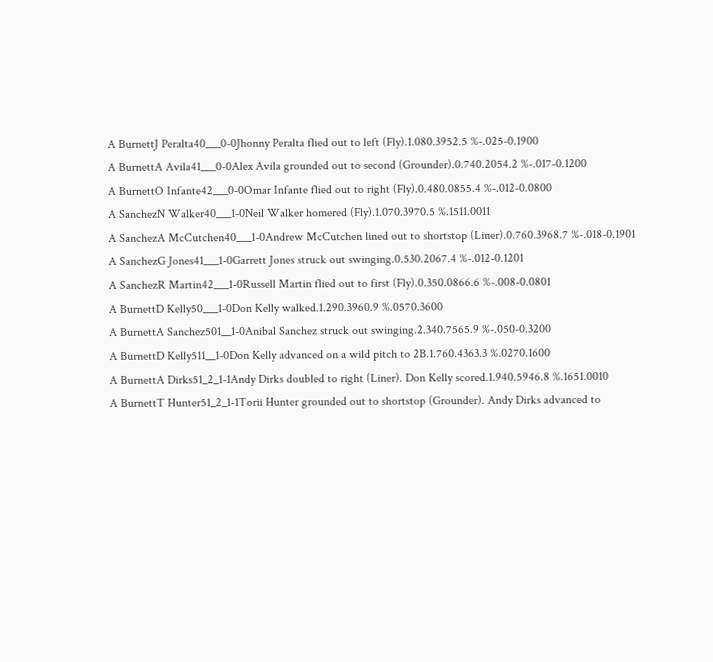A BurnettJ Peralta40___0-0Jhonny Peralta flied out to left (Fly).1.080.3952.5 %-.025-0.1900
A BurnettA Avila41___0-0Alex Avila grounded out to second (Grounder).0.740.2054.2 %-.017-0.1200
A BurnettO Infante42___0-0Omar Infante flied out to right (Fly).0.480.0855.4 %-.012-0.0800
A SanchezN Walker40___1-0Neil Walker homered (Fly).1.070.3970.5 %.1511.0011
A SanchezA McCutchen40___1-0Andrew McCutchen lined out to shortstop (Liner).0.760.3968.7 %-.018-0.1901
A SanchezG Jones41___1-0Garrett Jones struck out swinging.0.530.2067.4 %-.012-0.1201
A SanchezR Martin42___1-0Russell Martin flied out to first (Fly).0.350.0866.6 %-.008-0.0801
A BurnettD Kelly50___1-0Don Kelly walked.1.290.3960.9 %.0570.3600
A BurnettA Sanchez501__1-0Anibal Sanchez struck out swinging.2.340.7565.9 %-.050-0.3200
A BurnettD Kelly511__1-0Don Kelly advanced on a wild pitch to 2B.1.760.4363.3 %.0270.1600
A BurnettA Dirks51_2_1-1Andy Dirks doubled to right (Liner). Don Kelly scored.1.940.5946.8 %.1651.0010
A BurnettT Hunter51_2_1-1Torii Hunter grounded out to shortstop (Grounder). Andy Dirks advanced to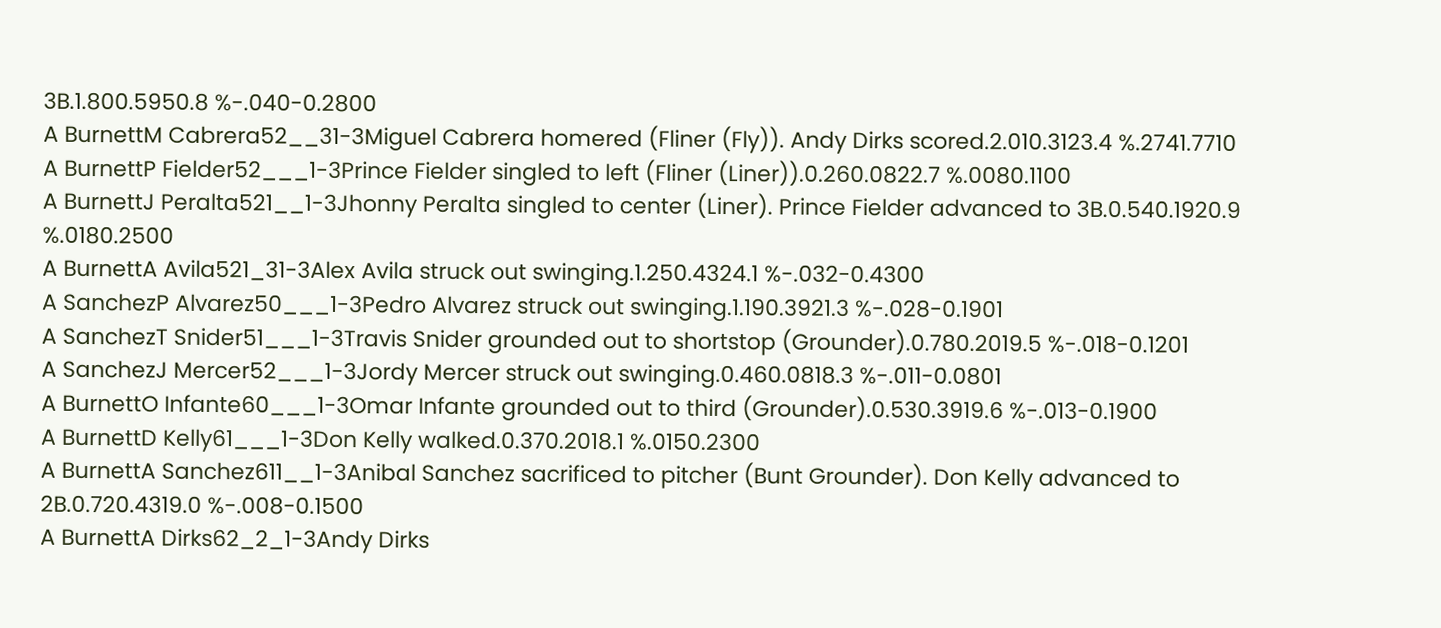3B.1.800.5950.8 %-.040-0.2800
A BurnettM Cabrera52__31-3Miguel Cabrera homered (Fliner (Fly)). Andy Dirks scored.2.010.3123.4 %.2741.7710
A BurnettP Fielder52___1-3Prince Fielder singled to left (Fliner (Liner)).0.260.0822.7 %.0080.1100
A BurnettJ Peralta521__1-3Jhonny Peralta singled to center (Liner). Prince Fielder advanced to 3B.0.540.1920.9 %.0180.2500
A BurnettA Avila521_31-3Alex Avila struck out swinging.1.250.4324.1 %-.032-0.4300
A SanchezP Alvarez50___1-3Pedro Alvarez struck out swinging.1.190.3921.3 %-.028-0.1901
A SanchezT Snider51___1-3Travis Snider grounded out to shortstop (Grounder).0.780.2019.5 %-.018-0.1201
A SanchezJ Mercer52___1-3Jordy Mercer struck out swinging.0.460.0818.3 %-.011-0.0801
A BurnettO Infante60___1-3Omar Infante grounded out to third (Grounder).0.530.3919.6 %-.013-0.1900
A BurnettD Kelly61___1-3Don Kelly walked.0.370.2018.1 %.0150.2300
A BurnettA Sanchez611__1-3Anibal Sanchez sacrificed to pitcher (Bunt Grounder). Don Kelly advanced to 2B.0.720.4319.0 %-.008-0.1500
A BurnettA Dirks62_2_1-3Andy Dirks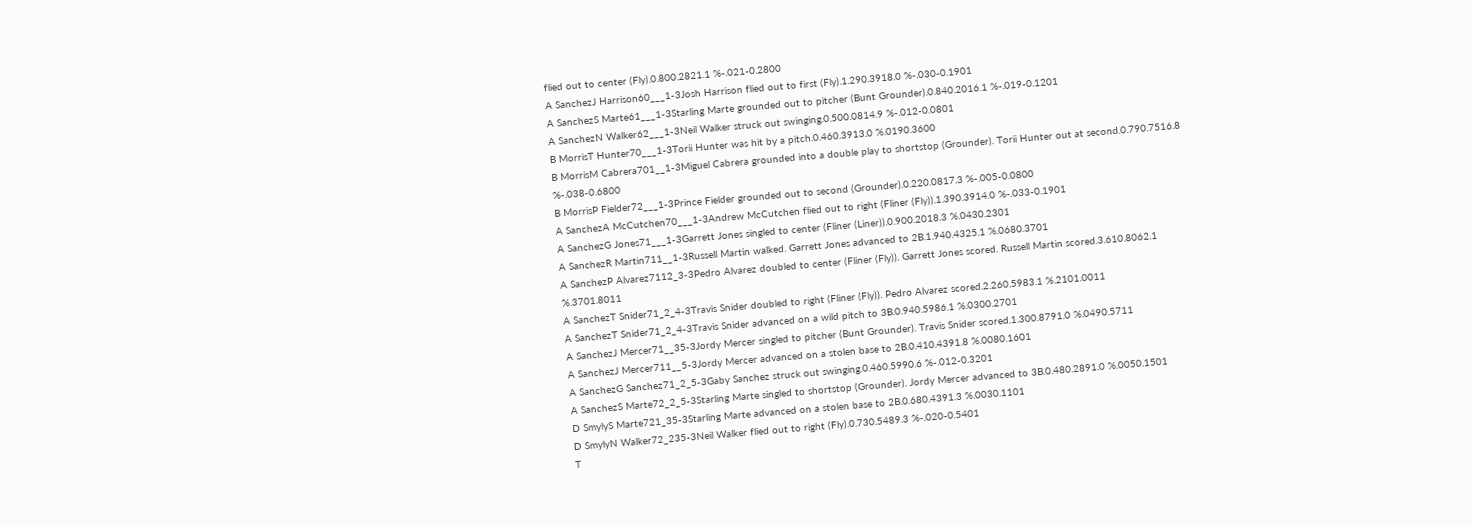flied out to center (Fly).0.800.2821.1 %-.021-0.2800
A SanchezJ Harrison60___1-3Josh Harrison flied out to first (Fly).1.290.3918.0 %-.030-0.1901
A SanchezS Marte61___1-3Starling Marte grounded out to pitcher (Bunt Grounder).0.840.2016.1 %-.019-0.1201
A SanchezN Walker62___1-3Neil Walker struck out swinging.0.500.0814.9 %-.012-0.0801
B MorrisT Hunter70___1-3Torii Hunter was hit by a pitch.0.460.3913.0 %.0190.3600
B MorrisM Cabrera701__1-3Miguel Cabrera grounded into a double play to shortstop (Grounder). Torii Hunter out at second.0.790.7516.8 %-.038-0.6800
B MorrisP Fielder72___1-3Prince Fielder grounded out to second (Grounder).0.220.0817.3 %-.005-0.0800
A SanchezA McCutchen70___1-3Andrew McCutchen flied out to right (Fliner (Fly)).1.390.3914.0 %-.033-0.1901
A SanchezG Jones71___1-3Garrett Jones singled to center (Fliner (Liner)).0.900.2018.3 %.0430.2301
A SanchezR Martin711__1-3Russell Martin walked. Garrett Jones advanced to 2B.1.940.4325.1 %.0680.3701
A SanchezP Alvarez7112_3-3Pedro Alvarez doubled to center (Fliner (Fly)). Garrett Jones scored. Russell Martin scored.3.610.8062.1 %.3701.8011
A SanchezT Snider71_2_4-3Travis Snider doubled to right (Fliner (Fly)). Pedro Alvarez scored.2.260.5983.1 %.2101.0011
A SanchezT Snider71_2_4-3Travis Snider advanced on a wild pitch to 3B.0.940.5986.1 %.0300.2701
A SanchezJ Mercer71__35-3Jordy Mercer singled to pitcher (Bunt Grounder). Travis Snider scored.1.300.8791.0 %.0490.5711
A SanchezJ Mercer711__5-3Jordy Mercer advanced on a stolen base to 2B.0.410.4391.8 %.0080.1601
A SanchezG Sanchez71_2_5-3Gaby Sanchez struck out swinging.0.460.5990.6 %-.012-0.3201
A SanchezS Marte72_2_5-3Starling Marte singled to shortstop (Grounder). Jordy Mercer advanced to 3B.0.480.2891.0 %.0050.1501
D SmylyS Marte721_35-3Starling Marte advanced on a stolen base to 2B.0.680.4391.3 %.0030.1101
D SmylyN Walker72_235-3Neil Walker flied out to right (Fly).0.730.5489.3 %-.020-0.5401
T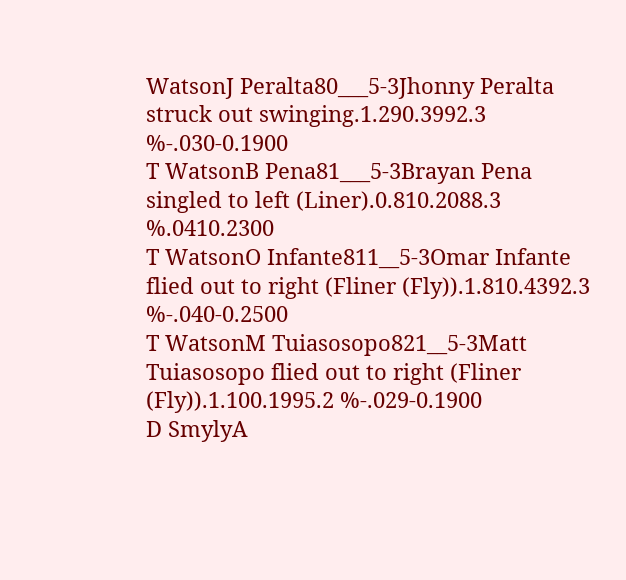WatsonJ Peralta80___5-3Jhonny Peralta struck out swinging.1.290.3992.3 %-.030-0.1900
T WatsonB Pena81___5-3Brayan Pena singled to left (Liner).0.810.2088.3 %.0410.2300
T WatsonO Infante811__5-3Omar Infante flied out to right (Fliner (Fly)).1.810.4392.3 %-.040-0.2500
T WatsonM Tuiasosopo821__5-3Matt Tuiasosopo flied out to right (Fliner (Fly)).1.100.1995.2 %-.029-0.1900
D SmylyA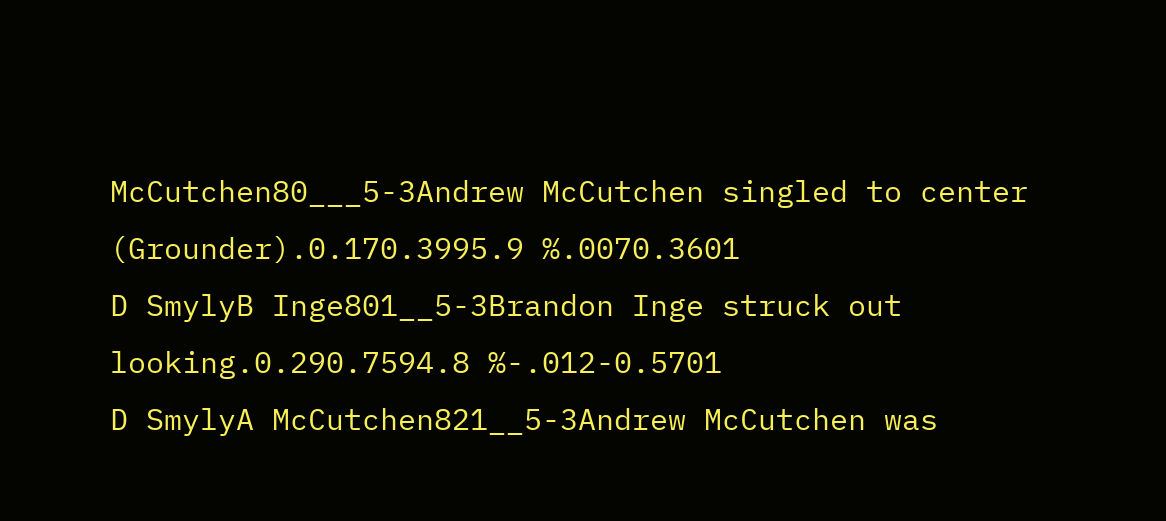McCutchen80___5-3Andrew McCutchen singled to center (Grounder).0.170.3995.9 %.0070.3601
D SmylyB Inge801__5-3Brandon Inge struck out looking.0.290.7594.8 %-.012-0.5701
D SmylyA McCutchen821__5-3Andrew McCutchen was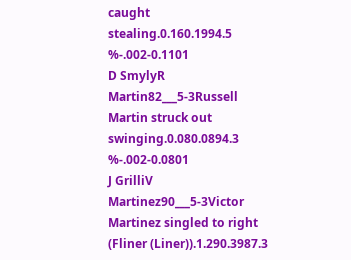caught stealing.0.160.1994.5 %-.002-0.1101
D SmylyR Martin82___5-3Russell Martin struck out swinging.0.080.0894.3 %-.002-0.0801
J GrilliV Martinez90___5-3Victor Martinez singled to right (Fliner (Liner)).1.290.3987.3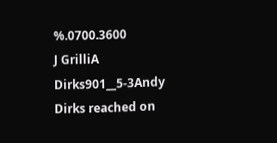%.0700.3600
J GrilliA Dirks901__5-3Andy Dirks reached on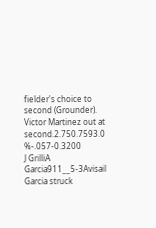fielder's choice to second (Grounder). Victor Martinez out at second.2.750.7593.0 %-.057-0.3200
J GrilliA Garcia911__5-3Avisail Garcia struck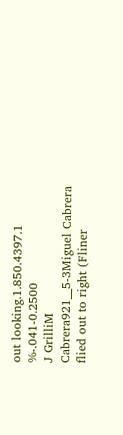out looking.1.850.4397.1 %-.041-0.2500
J GrilliM Cabrera921__5-3Miguel Cabrera flied out to right (Fliner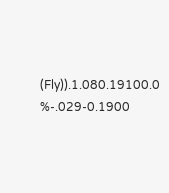(Fly)).1.080.19100.0 %-.029-0.1900